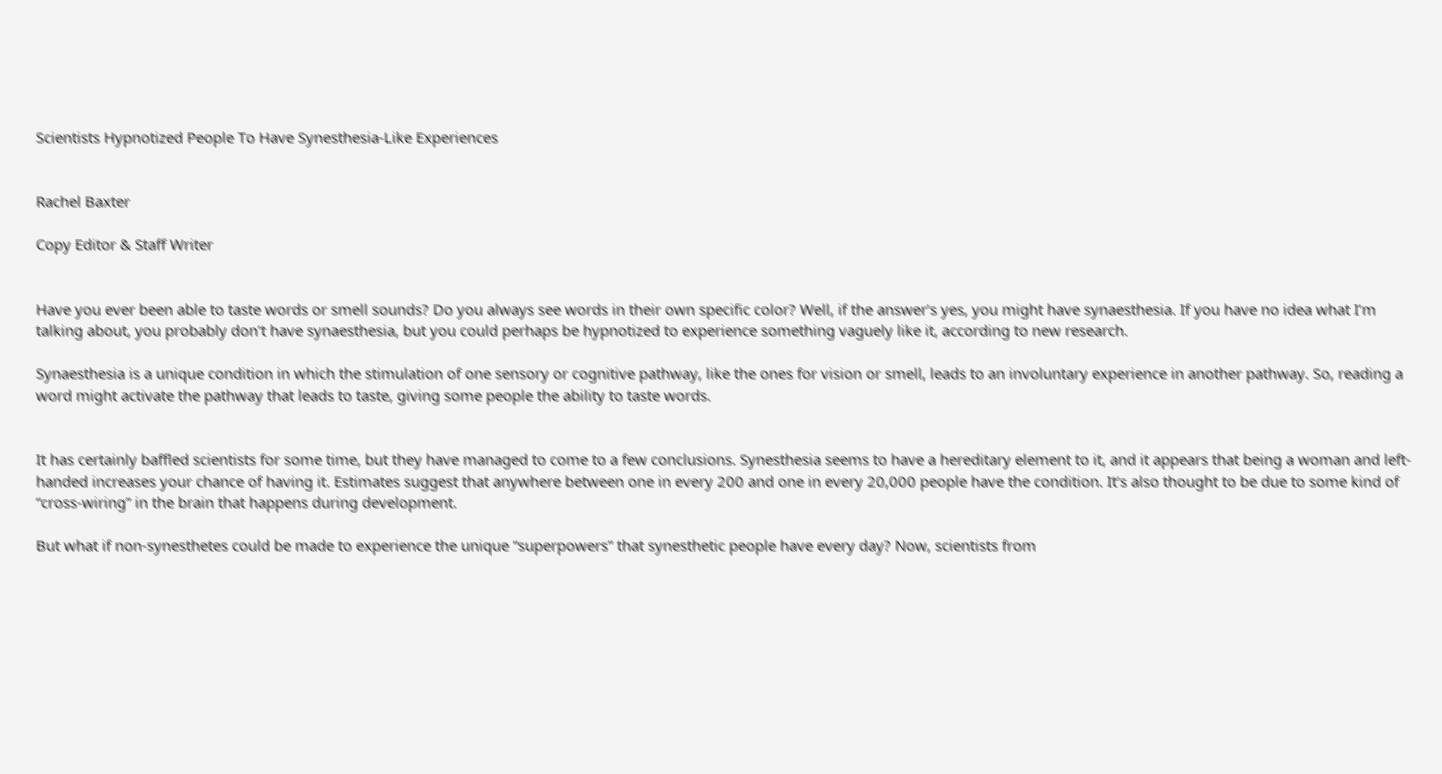Scientists Hypnotized People To Have Synesthesia-Like Experiences


Rachel Baxter

Copy Editor & Staff Writer


Have you ever been able to taste words or smell sounds? Do you always see words in their own specific color? Well, if the answer’s yes, you might have synaesthesia. If you have no idea what I’m talking about, you probably don’t have synaesthesia, but you could perhaps be hypnotized to experience something vaguely like it, according to new research.

Synaesthesia is a unique condition in which the stimulation of one sensory or cognitive pathway, like the ones for vision or smell, leads to an involuntary experience in another pathway. So, reading a word might activate the pathway that leads to taste, giving some people the ability to taste words.


It has certainly baffled scientists for some time, but they have managed to come to a few conclusions. Synesthesia seems to have a hereditary element to it, and it appears that being a woman and left-handed increases your chance of having it. Estimates suggest that anywhere between one in every 200 and one in every 20,000 people have the condition. It’s also thought to be due to some kind of “cross-wiring” in the brain that happens during development.

But what if non-synesthetes could be made to experience the unique “superpowers” that synesthetic people have every day? Now, scientists from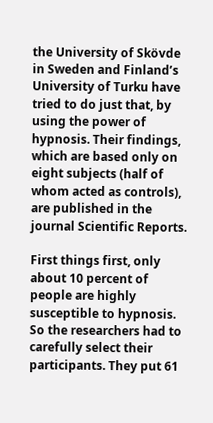the University of Skövde in Sweden and Finland’s University of Turku have tried to do just that, by using the power of hypnosis. Their findings, which are based only on eight subjects (half of whom acted as controls), are published in the journal Scientific Reports.

First things first, only about 10 percent of people are highly susceptible to hypnosis. So the researchers had to carefully select their participants. They put 61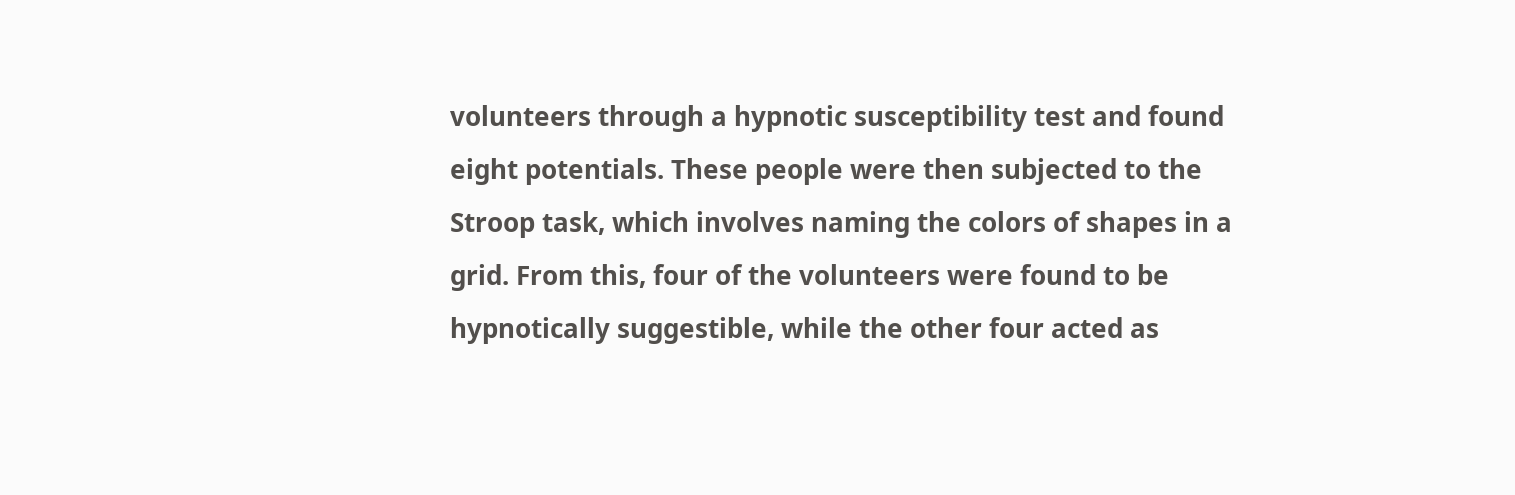volunteers through a hypnotic susceptibility test and found eight potentials. These people were then subjected to the Stroop task, which involves naming the colors of shapes in a grid. From this, four of the volunteers were found to be hypnotically suggestible, while the other four acted as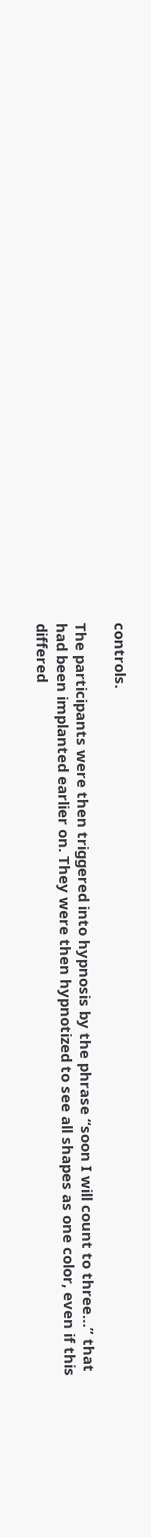controls.

The participants were then triggered into hypnosis by the phrase “soon I will count to three…” that had been implanted earlier on. They were then hypnotized to see all shapes as one color, even if this differed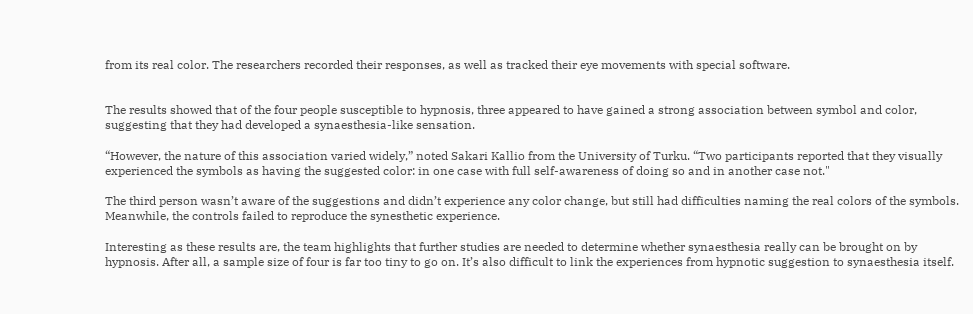from its real color. The researchers recorded their responses, as well as tracked their eye movements with special software.


The results showed that of the four people susceptible to hypnosis, three appeared to have gained a strong association between symbol and color, suggesting that they had developed a synaesthesia-like sensation.

“However, the nature of this association varied widely,” noted Sakari Kallio from the University of Turku. “Two participants reported that they visually experienced the symbols as having the suggested color: in one case with full self-awareness of doing so and in another case not."

The third person wasn’t aware of the suggestions and didn’t experience any color change, but still had difficulties naming the real colors of the symbols. Meanwhile, the controls failed to reproduce the synesthetic experience.

Interesting as these results are, the team highlights that further studies are needed to determine whether synaesthesia really can be brought on by hypnosis. After all, a sample size of four is far too tiny to go on. It’s also difficult to link the experiences from hypnotic suggestion to synaesthesia itself.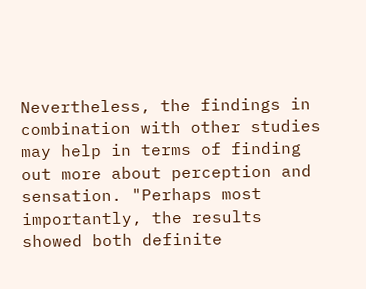Nevertheless, the findings in combination with other studies may help in terms of finding out more about perception and sensation. "Perhaps most importantly, the results showed both definite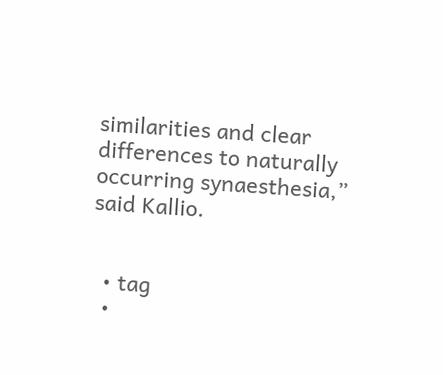similarities and clear differences to naturally occurring synaesthesia,” said Kallio.


  • tag
  •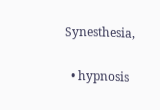Synesthesia,

  • hypnosis